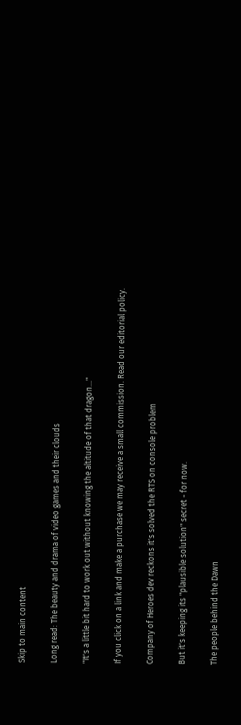Skip to main content

Long read: The beauty and drama of video games and their clouds

"It's a little bit hard to work out without knowing the altitude of that dragon..."

If you click on a link and make a purchase we may receive a small commission. Read our editorial policy.

Company of Heroes dev reckons it's solved the RTS on console problem

But it's keeping its "plausible solution" secret - for now.

The people behind the Dawn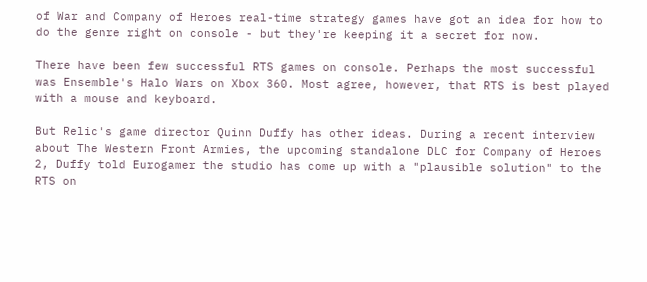of War and Company of Heroes real-time strategy games have got an idea for how to do the genre right on console - but they're keeping it a secret for now.

There have been few successful RTS games on console. Perhaps the most successful was Ensemble's Halo Wars on Xbox 360. Most agree, however, that RTS is best played with a mouse and keyboard.

But Relic's game director Quinn Duffy has other ideas. During a recent interview about The Western Front Armies, the upcoming standalone DLC for Company of Heroes 2, Duffy told Eurogamer the studio has come up with a "plausible solution" to the RTS on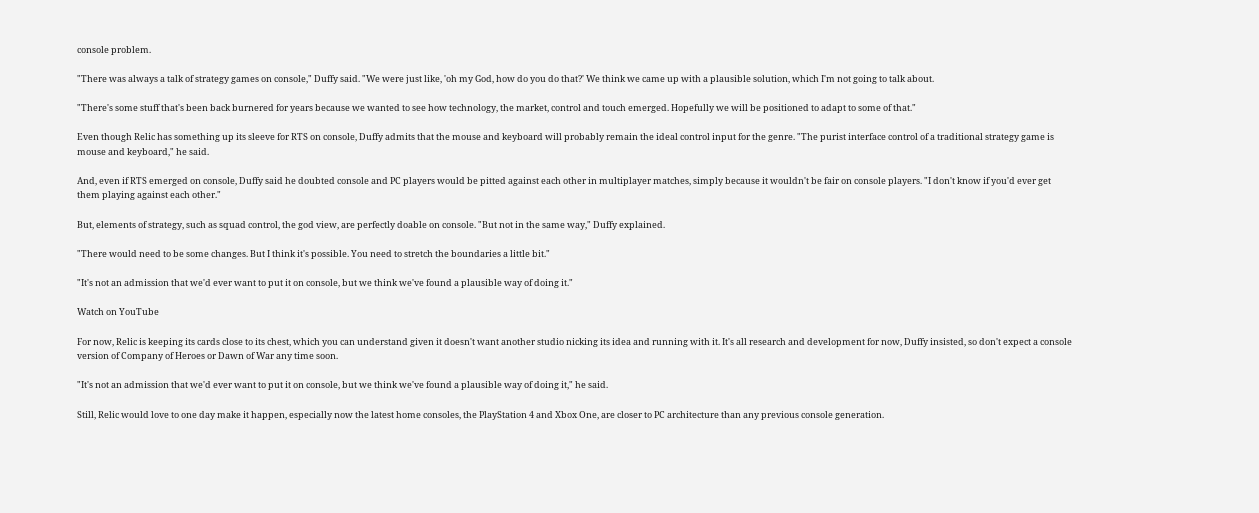console problem.

"There was always a talk of strategy games on console," Duffy said. "We were just like, 'oh my God, how do you do that?' We think we came up with a plausible solution, which I'm not going to talk about.

"There's some stuff that's been back burnered for years because we wanted to see how technology, the market, control and touch emerged. Hopefully we will be positioned to adapt to some of that."

Even though Relic has something up its sleeve for RTS on console, Duffy admits that the mouse and keyboard will probably remain the ideal control input for the genre. "The purist interface control of a traditional strategy game is mouse and keyboard," he said.

And, even if RTS emerged on console, Duffy said he doubted console and PC players would be pitted against each other in multiplayer matches, simply because it wouldn't be fair on console players. "I don't know if you'd ever get them playing against each other."

But, elements of strategy, such as squad control, the god view, are perfectly doable on console. "But not in the same way," Duffy explained.

"There would need to be some changes. But I think it's possible. You need to stretch the boundaries a little bit."

"It's not an admission that we'd ever want to put it on console, but we think we've found a plausible way of doing it."

Watch on YouTube

For now, Relic is keeping its cards close to its chest, which you can understand given it doesn't want another studio nicking its idea and running with it. It's all research and development for now, Duffy insisted, so don't expect a console version of Company of Heroes or Dawn of War any time soon.

"It's not an admission that we'd ever want to put it on console, but we think we've found a plausible way of doing it," he said.

Still, Relic would love to one day make it happen, especially now the latest home consoles, the PlayStation 4 and Xbox One, are closer to PC architecture than any previous console generation.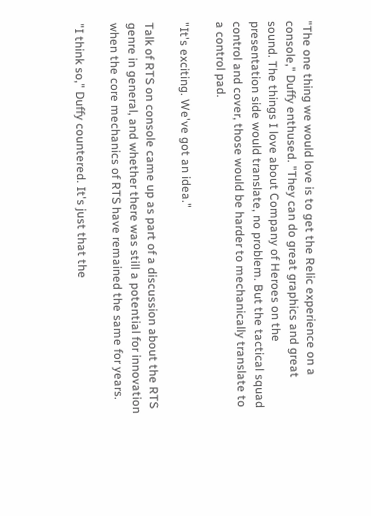"The one thing we would love is to get the Relic experience on a console," Duffy enthused. "They can do great graphics and great sound. The things I love about Company of Heroes on the presentation side would translate, no problem. But the tactical squad control and cover, those would be harder to mechanically translate to a control pad.

"It's exciting. We've got an idea."

Talk of RTS on console came up as part of a discussion about the RTS genre in general, and whether there was still a potential for innovation when the core mechanics of RTS have remained the same for years.

"I think so," Duffy countered. It's just that the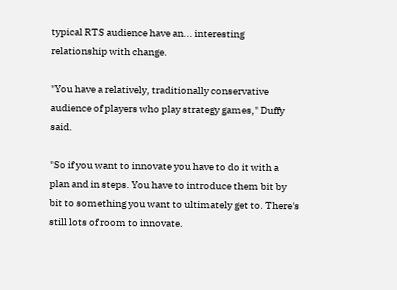typical RTS audience have an... interesting relationship with change.

"You have a relatively, traditionally conservative audience of players who play strategy games," Duffy said.

"So if you want to innovate you have to do it with a plan and in steps. You have to introduce them bit by bit to something you want to ultimately get to. There's still lots of room to innovate.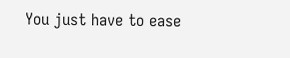You just have to ease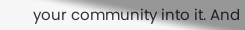your community into it. And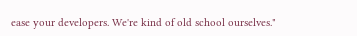ease your developers. We're kind of old school ourselves."